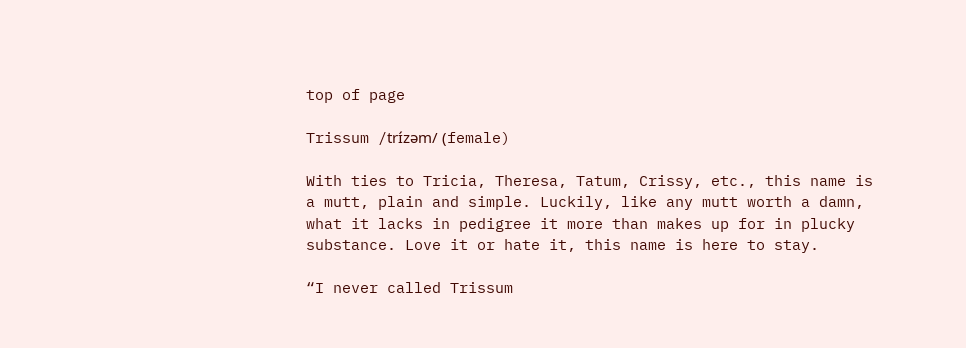top of page

Trissum /trɪ́zəm/ (female)

With ties to Tricia, Theresa, Tatum, Crissy, etc., this name is a mutt, plain and simple. Luckily, like any mutt worth a damn, what it lacks in pedigree it more than makes up for in plucky substance. Love it or hate it, this name is here to stay.

“I never called Trissum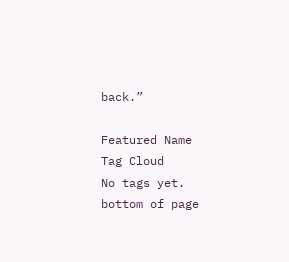back.”

Featured Name
Tag Cloud
No tags yet.
bottom of page